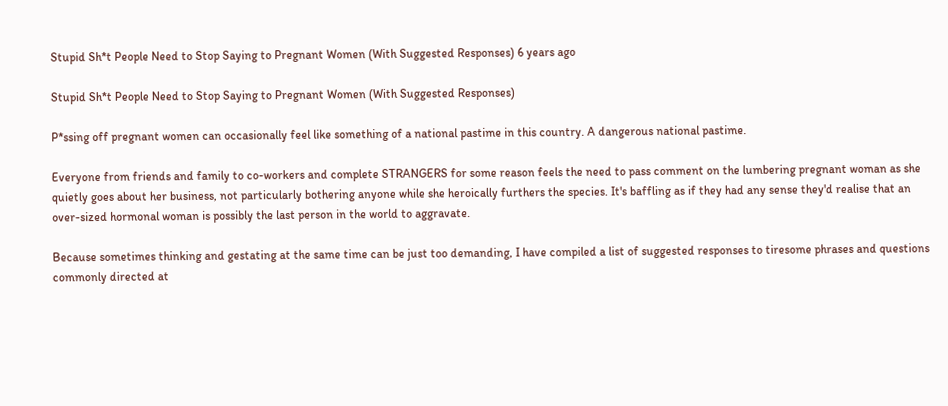Stupid Sh*t People Need to Stop Saying to Pregnant Women (With Suggested Responses) 6 years ago

Stupid Sh*t People Need to Stop Saying to Pregnant Women (With Suggested Responses)

P*ssing off pregnant women can occasionally feel like something of a national pastime in this country. A dangerous national pastime.

Everyone from friends and family to co-workers and complete STRANGERS for some reason feels the need to pass comment on the lumbering pregnant woman as she quietly goes about her business, not particularly bothering anyone while she heroically furthers the species. It's baffling as if they had any sense they'd realise that an over-sized hormonal woman is possibly the last person in the world to aggravate.

Because sometimes thinking and gestating at the same time can be just too demanding, I have compiled a list of suggested responses to tiresome phrases and questions commonly directed at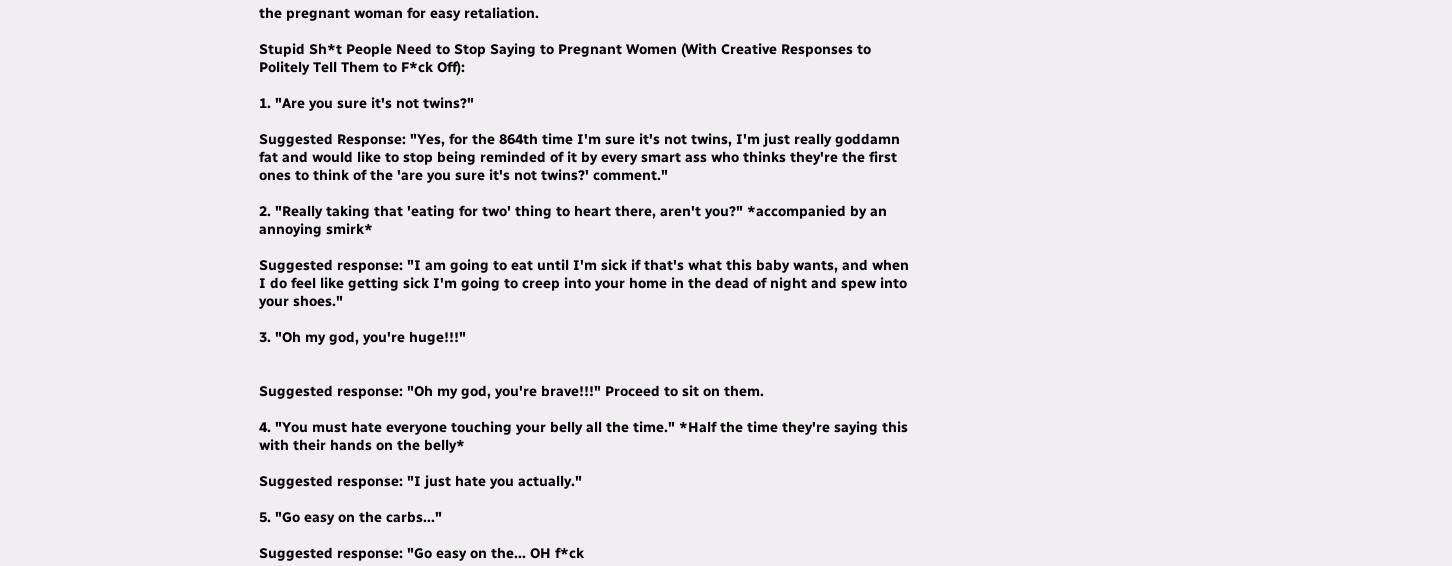the pregnant woman for easy retaliation.

Stupid Sh*t People Need to Stop Saying to Pregnant Women (With Creative Responses to Politely Tell Them to F*ck Off):

1. "Are you sure it's not twins?"

Suggested Response: "Yes, for the 864th time I'm sure it's not twins, I'm just really goddamn fat and would like to stop being reminded of it by every smart ass who thinks they're the first ones to think of the 'are you sure it's not twins?' comment."

2. "Really taking that 'eating for two' thing to heart there, aren't you?" *accompanied by an annoying smirk*

Suggested response: "I am going to eat until I'm sick if that's what this baby wants, and when I do feel like getting sick I'm going to creep into your home in the dead of night and spew into your shoes."

3. "Oh my god, you're huge!!!"


Suggested response: "Oh my god, you're brave!!!" Proceed to sit on them.

4. "You must hate everyone touching your belly all the time." *Half the time they're saying this with their hands on the belly*

Suggested response: "I just hate you actually."

5. "Go easy on the carbs..."

Suggested response: "Go easy on the... OH f*ck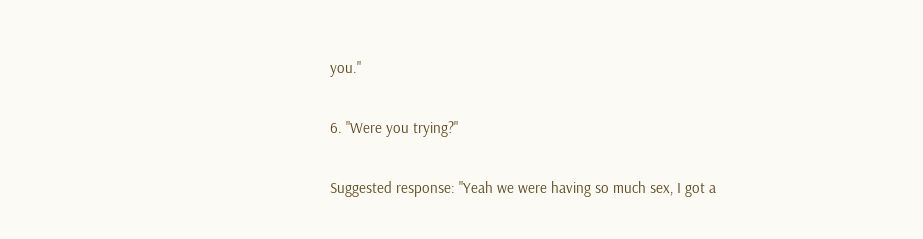you."

6. "Were you trying?"

Suggested response: "Yeah we were having so much sex, I got a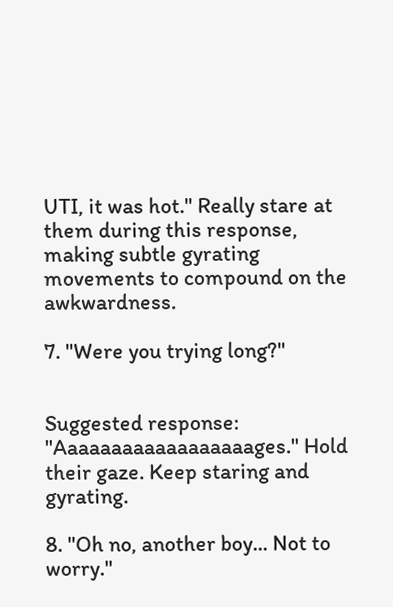UTI, it was hot." Really stare at them during this response, making subtle gyrating movements to compound on the awkwardness.

7. "Were you trying long?"


Suggested response: "Aaaaaaaaaaaaaaaaaages." Hold their gaze. Keep staring and gyrating.

8. "Oh no, another boy... Not to worry."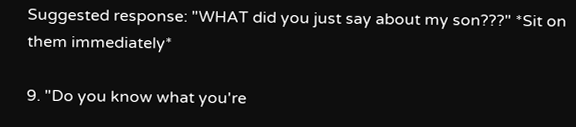Suggested response: "WHAT did you just say about my son???" *Sit on them immediately*

9. "Do you know what you're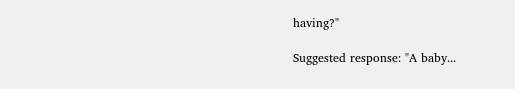having?"

Suggested response: "A baby...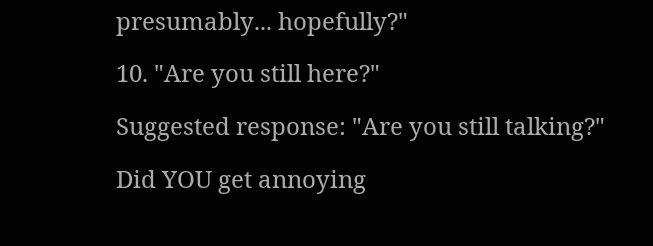presumably... hopefully?"

10. "Are you still here?"

Suggested response: "Are you still talking?"

Did YOU get annoying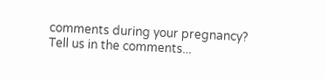comments during your pregnancy? Tell us in the comments...